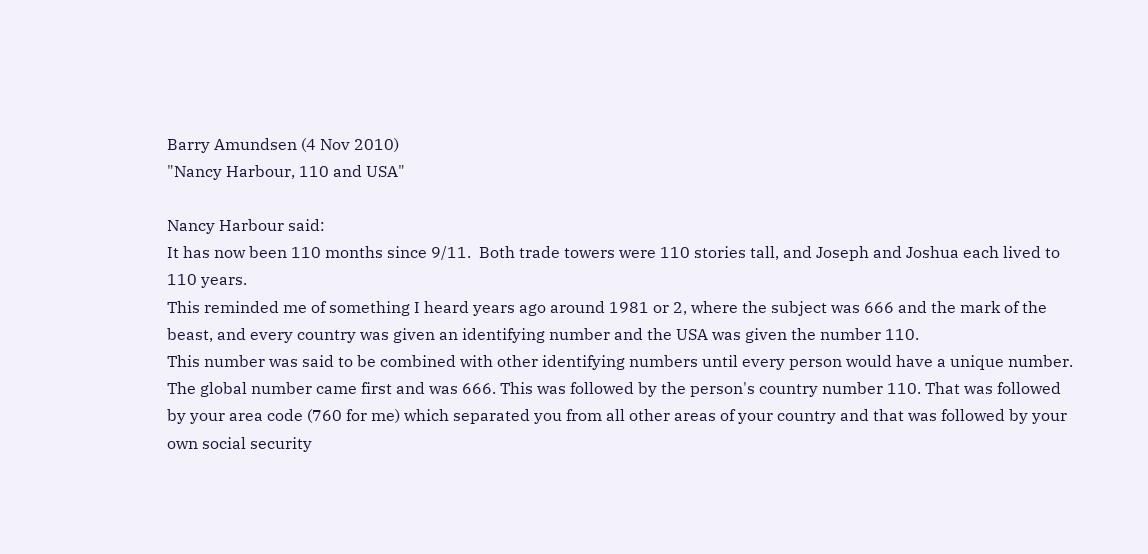Barry Amundsen (4 Nov 2010)
"Nancy Harbour, 110 and USA"

Nancy Harbour said:
It has now been 110 months since 9/11.  Both trade towers were 110 stories tall, and Joseph and Joshua each lived to 110 years.
This reminded me of something I heard years ago around 1981 or 2, where the subject was 666 and the mark of the beast, and every country was given an identifying number and the USA was given the number 110.
This number was said to be combined with other identifying numbers until every person would have a unique number. The global number came first and was 666. This was followed by the person's country number 110. That was followed by your area code (760 for me) which separated you from all other areas of your country and that was followed by your own social security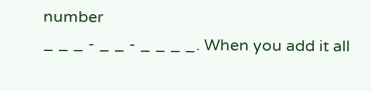number
_ _ _ - _ _ - _ _ _ _. When you add it all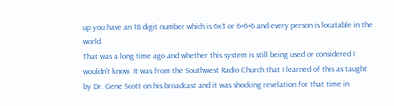up you have an 18 digit number which is 6x3 or 6+6+6 and every person is locatable in the world.
That was a long time ago and whether this system is still being used or considered I wouldn't know. It was from the Southwest Radio Church that I learned of this as taught by Dr. Gene Scott on his broadcast and it was shocking revelation for that time in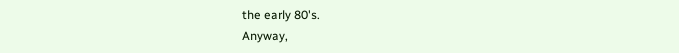the early 80's.
Anyway,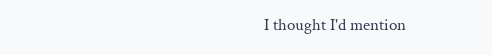I thought I'd mention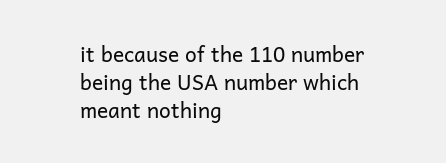it because of the 110 number being the USA number which meant nothing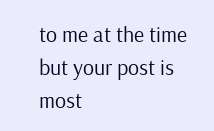to me at the time but your post is most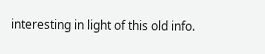interesting in light of this old info.